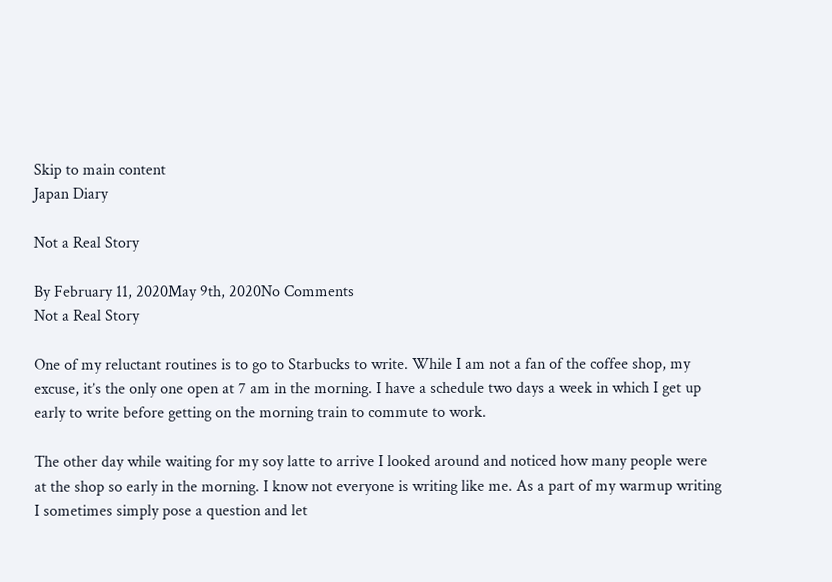Skip to main content
Japan Diary

Not a Real Story

By February 11, 2020May 9th, 2020No Comments
Not a Real Story

One of my reluctant routines is to go to Starbucks to write. While I am not a fan of the coffee shop, my excuse, it’s the only one open at 7 am in the morning. I have a schedule two days a week in which I get up early to write before getting on the morning train to commute to work.

The other day while waiting for my soy latte to arrive I looked around and noticed how many people were at the shop so early in the morning. I know not everyone is writing like me. As a part of my warmup writing I sometimes simply pose a question and let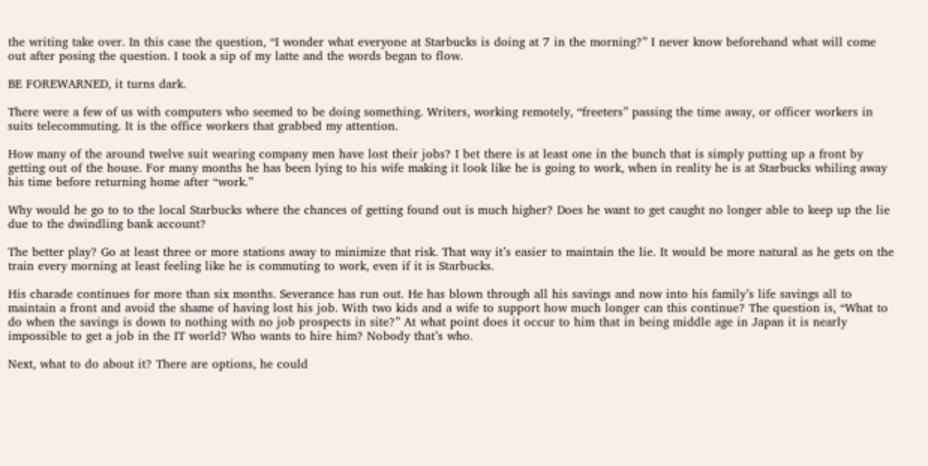the writing take over. In this case the question, “I wonder what everyone at Starbucks is doing at 7 in the morning?” I never know beforehand what will come out after posing the question. I took a sip of my latte and the words began to flow.

BE FOREWARNED, it turns dark.

There were a few of us with computers who seemed to be doing something. Writers, working remotely, “freeters” passing the time away, or officer workers in suits telecommuting. It is the office workers that grabbed my attention.

How many of the around twelve suit wearing company men have lost their jobs? I bet there is at least one in the bunch that is simply putting up a front by getting out of the house. For many months he has been lying to his wife making it look like he is going to work, when in reality he is at Starbucks whiling away his time before returning home after “work.”

Why would he go to to the local Starbucks where the chances of getting found out is much higher? Does he want to get caught no longer able to keep up the lie due to the dwindling bank account?

The better play? Go at least three or more stations away to minimize that risk. That way it’s easier to maintain the lie. It would be more natural as he gets on the train every morning at least feeling like he is commuting to work, even if it is Starbucks.

His charade continues for more than six months. Severance has run out. He has blown through all his savings and now into his family’s life savings all to maintain a front and avoid the shame of having lost his job. With two kids and a wife to support how much longer can this continue? The question is, “What to do when the savings is down to nothing with no job prospects in site?” At what point does it occur to him that in being middle age in Japan it is nearly impossible to get a job in the IT world? Who wants to hire him? Nobody that’s who.

Next, what to do about it? There are options, he could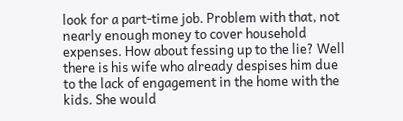look for a part-time job. Problem with that, not nearly enough money to cover household expenses. How about fessing up to the lie? Well there is his wife who already despises him due to the lack of engagement in the home with the kids. She would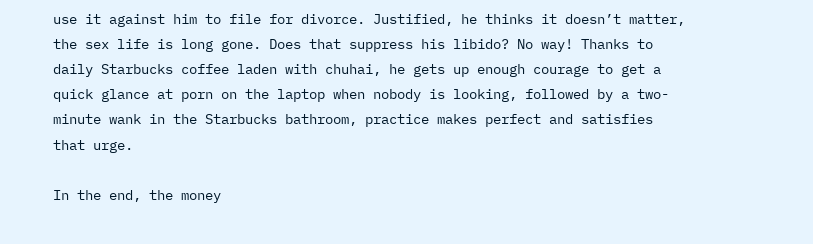use it against him to file for divorce. Justified, he thinks it doesn’t matter, the sex life is long gone. Does that suppress his libido? No way! Thanks to daily Starbucks coffee laden with chuhai, he gets up enough courage to get a quick glance at porn on the laptop when nobody is looking, followed by a two-minute wank in the Starbucks bathroom, practice makes perfect and satisfies that urge.

In the end, the money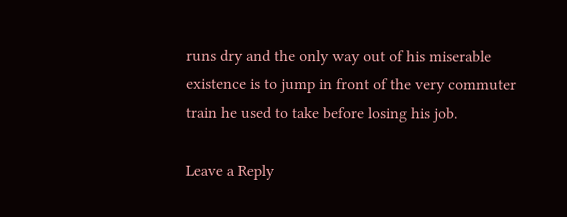runs dry and the only way out of his miserable existence is to jump in front of the very commuter train he used to take before losing his job.

Leave a Reply